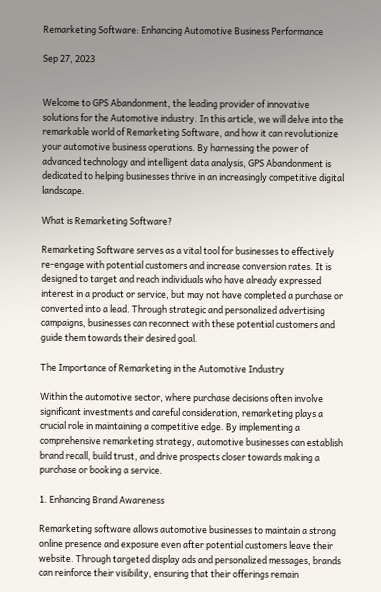Remarketing Software: Enhancing Automotive Business Performance

Sep 27, 2023


Welcome to GPS Abandonment, the leading provider of innovative solutions for the Automotive industry. In this article, we will delve into the remarkable world of Remarketing Software, and how it can revolutionize your automotive business operations. By harnessing the power of advanced technology and intelligent data analysis, GPS Abandonment is dedicated to helping businesses thrive in an increasingly competitive digital landscape.

What is Remarketing Software?

Remarketing Software serves as a vital tool for businesses to effectively re-engage with potential customers and increase conversion rates. It is designed to target and reach individuals who have already expressed interest in a product or service, but may not have completed a purchase or converted into a lead. Through strategic and personalized advertising campaigns, businesses can reconnect with these potential customers and guide them towards their desired goal.

The Importance of Remarketing in the Automotive Industry

Within the automotive sector, where purchase decisions often involve significant investments and careful consideration, remarketing plays a crucial role in maintaining a competitive edge. By implementing a comprehensive remarketing strategy, automotive businesses can establish brand recall, build trust, and drive prospects closer towards making a purchase or booking a service.

1. Enhancing Brand Awareness

Remarketing software allows automotive businesses to maintain a strong online presence and exposure even after potential customers leave their website. Through targeted display ads and personalized messages, brands can reinforce their visibility, ensuring that their offerings remain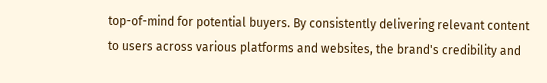top-of-mind for potential buyers. By consistently delivering relevant content to users across various platforms and websites, the brand's credibility and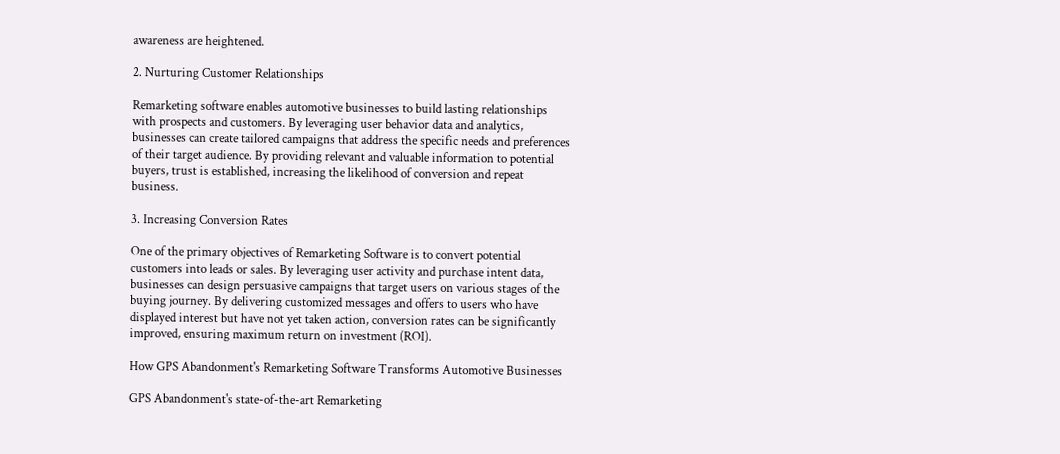awareness are heightened.

2. Nurturing Customer Relationships

Remarketing software enables automotive businesses to build lasting relationships with prospects and customers. By leveraging user behavior data and analytics, businesses can create tailored campaigns that address the specific needs and preferences of their target audience. By providing relevant and valuable information to potential buyers, trust is established, increasing the likelihood of conversion and repeat business.

3. Increasing Conversion Rates

One of the primary objectives of Remarketing Software is to convert potential customers into leads or sales. By leveraging user activity and purchase intent data, businesses can design persuasive campaigns that target users on various stages of the buying journey. By delivering customized messages and offers to users who have displayed interest but have not yet taken action, conversion rates can be significantly improved, ensuring maximum return on investment (ROI).

How GPS Abandonment's Remarketing Software Transforms Automotive Businesses

GPS Abandonment's state-of-the-art Remarketing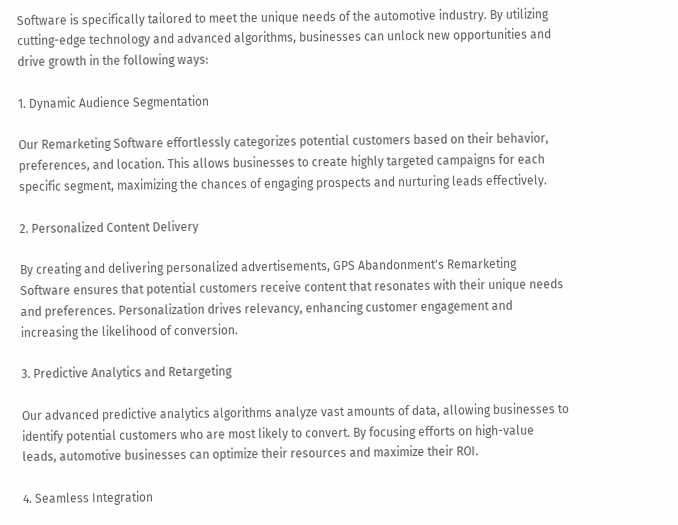Software is specifically tailored to meet the unique needs of the automotive industry. By utilizing cutting-edge technology and advanced algorithms, businesses can unlock new opportunities and drive growth in the following ways:

1. Dynamic Audience Segmentation

Our Remarketing Software effortlessly categorizes potential customers based on their behavior, preferences, and location. This allows businesses to create highly targeted campaigns for each specific segment, maximizing the chances of engaging prospects and nurturing leads effectively.

2. Personalized Content Delivery

By creating and delivering personalized advertisements, GPS Abandonment's Remarketing Software ensures that potential customers receive content that resonates with their unique needs and preferences. Personalization drives relevancy, enhancing customer engagement and increasing the likelihood of conversion.

3. Predictive Analytics and Retargeting

Our advanced predictive analytics algorithms analyze vast amounts of data, allowing businesses to identify potential customers who are most likely to convert. By focusing efforts on high-value leads, automotive businesses can optimize their resources and maximize their ROI.

4. Seamless Integration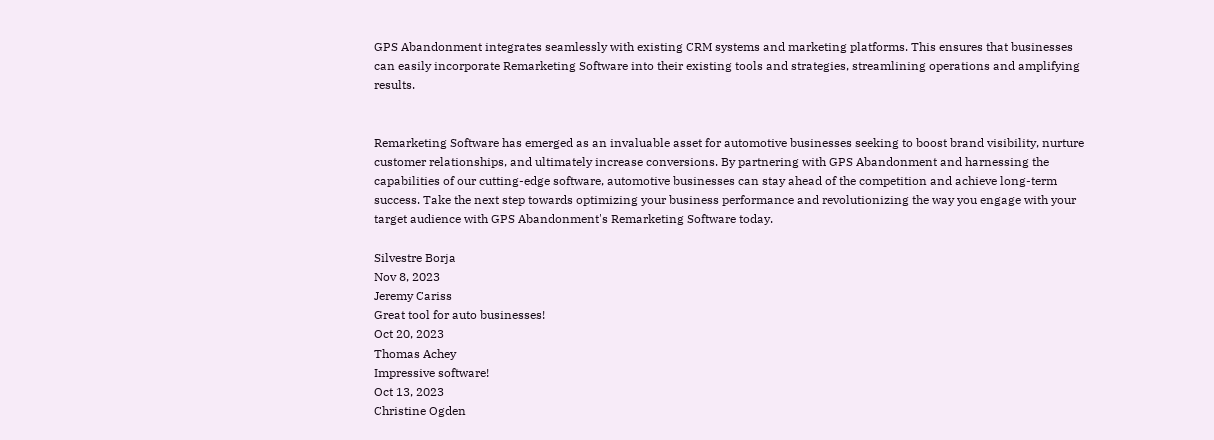GPS Abandonment integrates seamlessly with existing CRM systems and marketing platforms. This ensures that businesses can easily incorporate Remarketing Software into their existing tools and strategies, streamlining operations and amplifying results.


Remarketing Software has emerged as an invaluable asset for automotive businesses seeking to boost brand visibility, nurture customer relationships, and ultimately increase conversions. By partnering with GPS Abandonment and harnessing the capabilities of our cutting-edge software, automotive businesses can stay ahead of the competition and achieve long-term success. Take the next step towards optimizing your business performance and revolutionizing the way you engage with your target audience with GPS Abandonment's Remarketing Software today.

Silvestre Borja
Nov 8, 2023
Jeremy Cariss
Great tool for auto businesses!
Oct 20, 2023
Thomas Achey
Impressive software!
Oct 13, 2023
Christine Ogden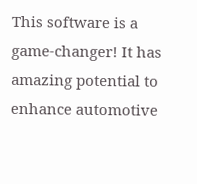This software is a game-changer! It has amazing potential to enhance automotive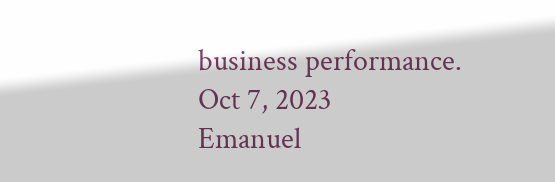business performance.
Oct 7, 2023
Emanuel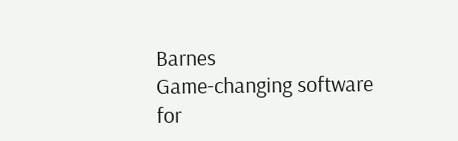Barnes
Game-changing software for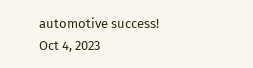automotive success!
Oct 4, 2023